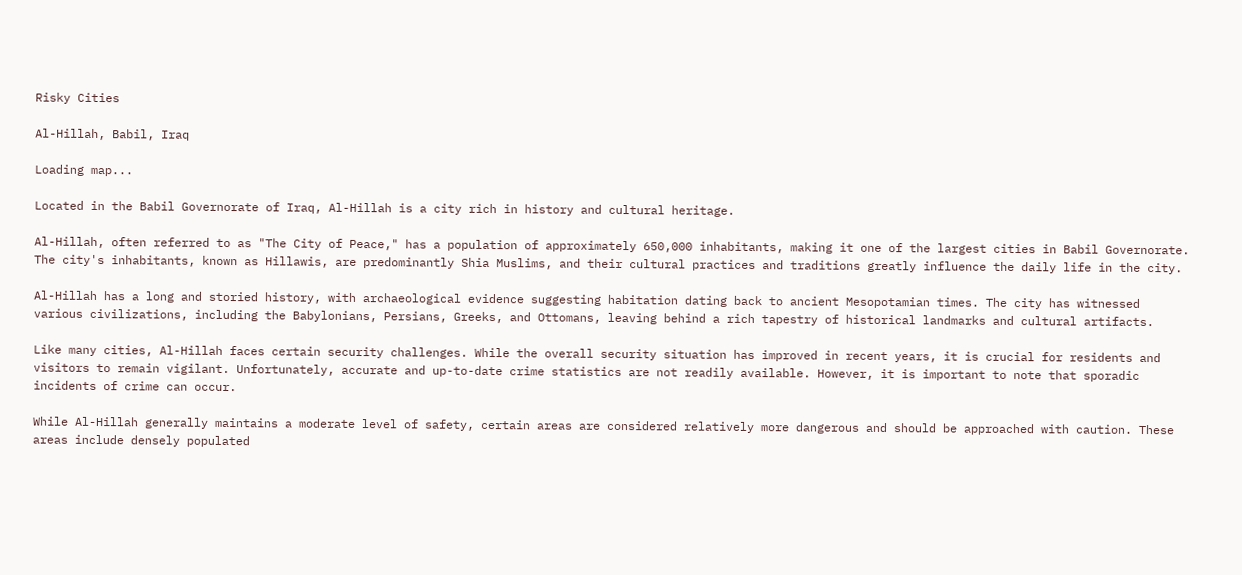Risky Cities

Al-Hillah, Babil, Iraq

Loading map...

Located in the Babil Governorate of Iraq, Al-Hillah is a city rich in history and cultural heritage.

Al-Hillah, often referred to as "The City of Peace," has a population of approximately 650,000 inhabitants, making it one of the largest cities in Babil Governorate. The city's inhabitants, known as Hillawis, are predominantly Shia Muslims, and their cultural practices and traditions greatly influence the daily life in the city.

Al-Hillah has a long and storied history, with archaeological evidence suggesting habitation dating back to ancient Mesopotamian times. The city has witnessed various civilizations, including the Babylonians, Persians, Greeks, and Ottomans, leaving behind a rich tapestry of historical landmarks and cultural artifacts.

Like many cities, Al-Hillah faces certain security challenges. While the overall security situation has improved in recent years, it is crucial for residents and visitors to remain vigilant. Unfortunately, accurate and up-to-date crime statistics are not readily available. However, it is important to note that sporadic incidents of crime can occur.

While Al-Hillah generally maintains a moderate level of safety, certain areas are considered relatively more dangerous and should be approached with caution. These areas include densely populated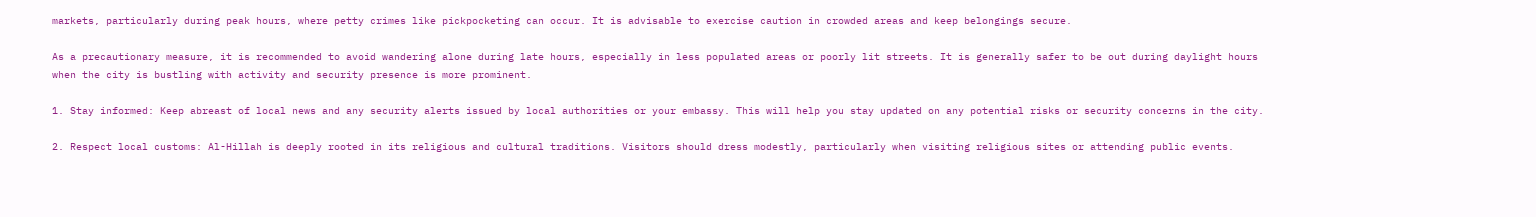markets, particularly during peak hours, where petty crimes like pickpocketing can occur. It is advisable to exercise caution in crowded areas and keep belongings secure.

As a precautionary measure, it is recommended to avoid wandering alone during late hours, especially in less populated areas or poorly lit streets. It is generally safer to be out during daylight hours when the city is bustling with activity and security presence is more prominent.

1. Stay informed: Keep abreast of local news and any security alerts issued by local authorities or your embassy. This will help you stay updated on any potential risks or security concerns in the city.

2. Respect local customs: Al-Hillah is deeply rooted in its religious and cultural traditions. Visitors should dress modestly, particularly when visiting religious sites or attending public events.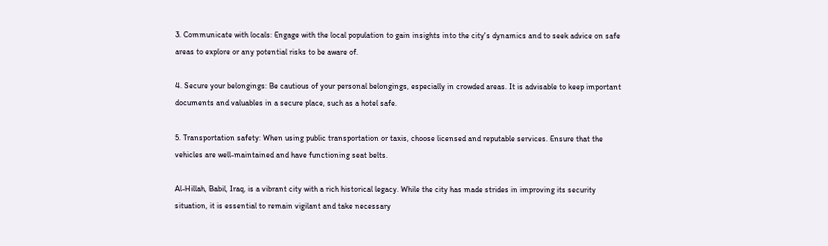3. Communicate with locals: Engage with the local population to gain insights into the city's dynamics and to seek advice on safe areas to explore or any potential risks to be aware of.

4. Secure your belongings: Be cautious of your personal belongings, especially in crowded areas. It is advisable to keep important documents and valuables in a secure place, such as a hotel safe.

5. Transportation safety: When using public transportation or taxis, choose licensed and reputable services. Ensure that the vehicles are well-maintained and have functioning seat belts.

Al-Hillah, Babil, Iraq, is a vibrant city with a rich historical legacy. While the city has made strides in improving its security situation, it is essential to remain vigilant and take necessary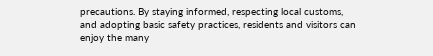precautions. By staying informed, respecting local customs, and adopting basic safety practices, residents and visitors can enjoy the many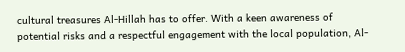cultural treasures Al-Hillah has to offer. With a keen awareness of potential risks and a respectful engagement with the local population, Al-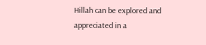Hillah can be explored and appreciated in a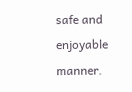safe and enjoyable manner.